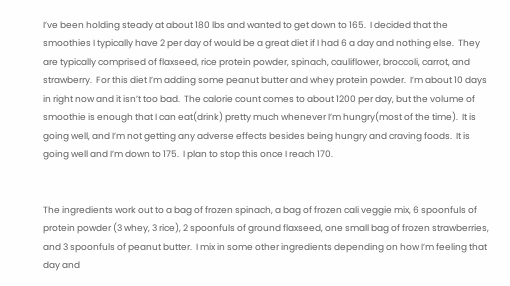I’ve been holding steady at about 180 lbs and wanted to get down to 165.  I decided that the smoothies I typically have 2 per day of would be a great diet if I had 6 a day and nothing else.  They are typically comprised of flaxseed, rice protein powder, spinach, cauliflower, broccoli, carrot, and strawberry.  For this diet I’m adding some peanut butter and whey protein powder.  I’m about 10 days in right now and it isn’t too bad.  The calorie count comes to about 1200 per day, but the volume of smoothie is enough that I can eat(drink) pretty much whenever I’m hungry(most of the time).  It is going well, and I’m not getting any adverse effects besides being hungry and craving foods.  It is going well and I’m down to 175.  I plan to stop this once I reach 170.


The ingredients work out to a bag of frozen spinach, a bag of frozen cali veggie mix, 6 spoonfuls of protein powder (3 whey, 3 rice), 2 spoonfuls of ground flaxseed, one small bag of frozen strawberries, and 3 spoonfuls of peanut butter.  I mix in some other ingredients depending on how I’m feeling that day and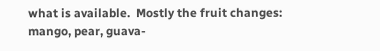what is available.  Mostly the fruit changes: mango, pear, guava-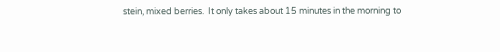stein, mixed berries.  It only takes about 15 minutes in the morning to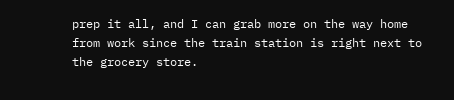prep it all, and I can grab more on the way home from work since the train station is right next to the grocery store.